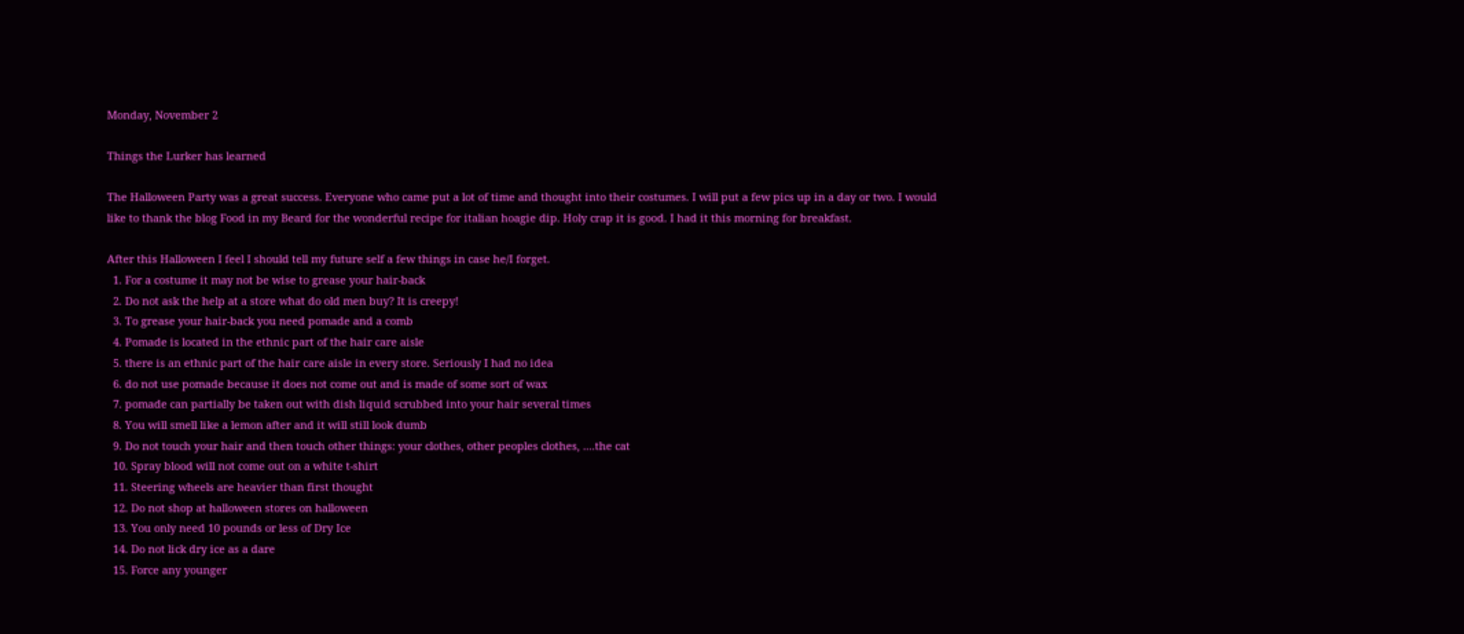Monday, November 2

Things the Lurker has learned

The Halloween Party was a great success. Everyone who came put a lot of time and thought into their costumes. I will put a few pics up in a day or two. I would like to thank the blog Food in my Beard for the wonderful recipe for italian hoagie dip. Holy crap it is good. I had it this morning for breakfast.

After this Halloween I feel I should tell my future self a few things in case he/I forget.
  1. For a costume it may not be wise to grease your hair-back
  2. Do not ask the help at a store what do old men buy? It is creepy!
  3. To grease your hair-back you need pomade and a comb
  4. Pomade is located in the ethnic part of the hair care aisle
  5. there is an ethnic part of the hair care aisle in every store. Seriously I had no idea
  6. do not use pomade because it does not come out and is made of some sort of wax
  7. pomade can partially be taken out with dish liquid scrubbed into your hair several times
  8. You will smell like a lemon after and it will still look dumb
  9. Do not touch your hair and then touch other things: your clothes, other peoples clothes, ....the cat
  10. Spray blood will not come out on a white t-shirt
  11. Steering wheels are heavier than first thought
  12. Do not shop at halloween stores on halloween
  13. You only need 10 pounds or less of Dry Ice
  14. Do not lick dry ice as a dare
  15. Force any younger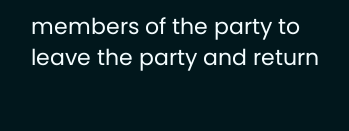members of the party to leave the party and return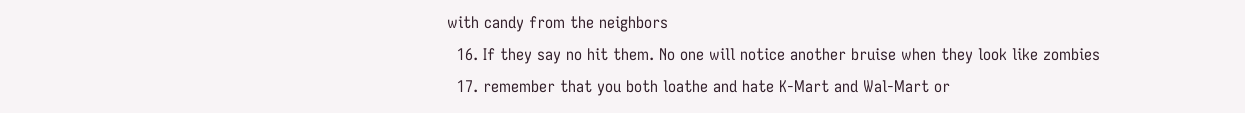with candy from the neighbors
  16. If they say no hit them. No one will notice another bruise when they look like zombies
  17. remember that you both loathe and hate K-Mart and Wal-Mart or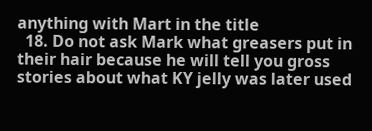anything with Mart in the title
  18. Do not ask Mark what greasers put in their hair because he will tell you gross stories about what KY jelly was later used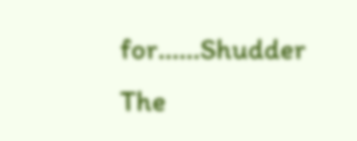for......Shudder
The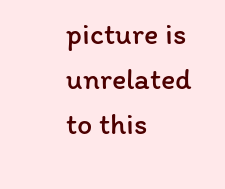picture is unrelated to this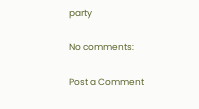party

No comments:

Post a Comment